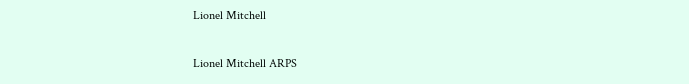Lionel Mitchell

Lionel Mitchell ARPS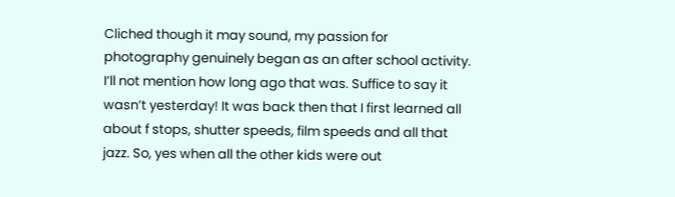Cliched though it may sound, my passion for photography genuinely began as an after school activity. I’ll not mention how long ago that was. Suffice to say it wasn’t yesterday! It was back then that I first learned all about f stops, shutter speeds, film speeds and all that jazz. So, yes when all the other kids were out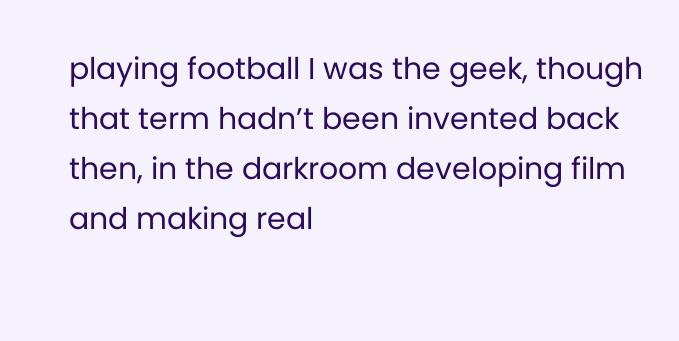playing football I was the geek, though that term hadn’t been invented back then, in the darkroom developing film and making real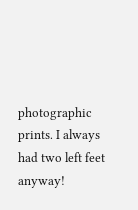photographic prints. I always had two left feet anyway!